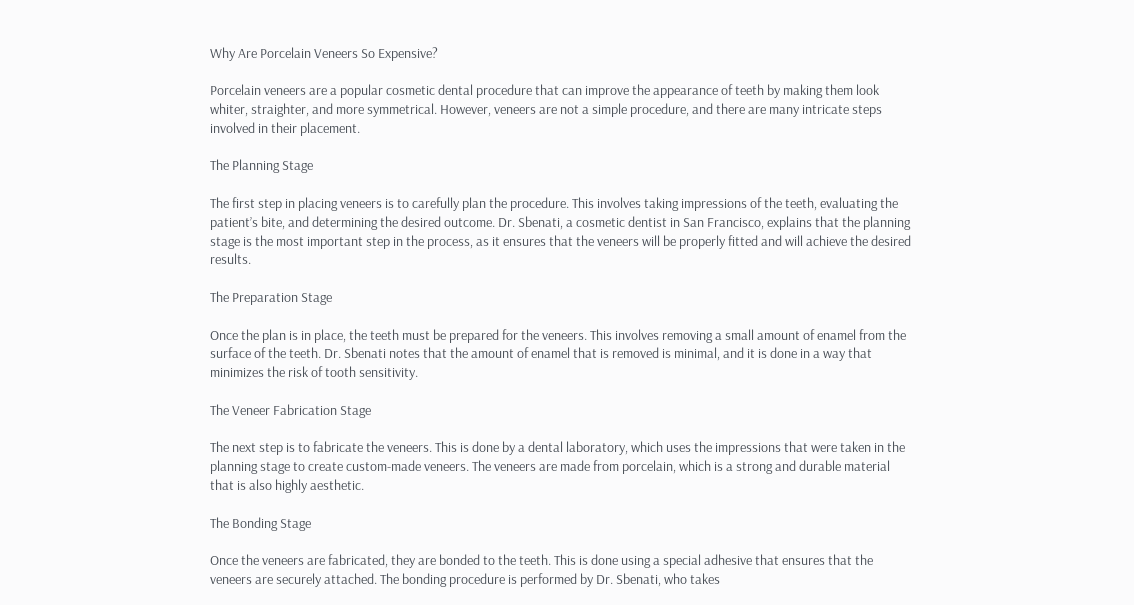Why Are Porcelain Veneers So Expensive?

Porcelain veneers are a popular cosmetic dental procedure that can improve the appearance of teeth by making them look whiter, straighter, and more symmetrical. However, veneers are not a simple procedure, and there are many intricate steps involved in their placement.

The Planning Stage

The first step in placing veneers is to carefully plan the procedure. This involves taking impressions of the teeth, evaluating the patient’s bite, and determining the desired outcome. Dr. Sbenati, a cosmetic dentist in San Francisco, explains that the planning stage is the most important step in the process, as it ensures that the veneers will be properly fitted and will achieve the desired results.

The Preparation Stage

Once the plan is in place, the teeth must be prepared for the veneers. This involves removing a small amount of enamel from the surface of the teeth. Dr. Sbenati notes that the amount of enamel that is removed is minimal, and it is done in a way that minimizes the risk of tooth sensitivity.

The Veneer Fabrication Stage

The next step is to fabricate the veneers. This is done by a dental laboratory, which uses the impressions that were taken in the planning stage to create custom-made veneers. The veneers are made from porcelain, which is a strong and durable material that is also highly aesthetic.

The Bonding Stage

Once the veneers are fabricated, they are bonded to the teeth. This is done using a special adhesive that ensures that the veneers are securely attached. The bonding procedure is performed by Dr. Sbenati, who takes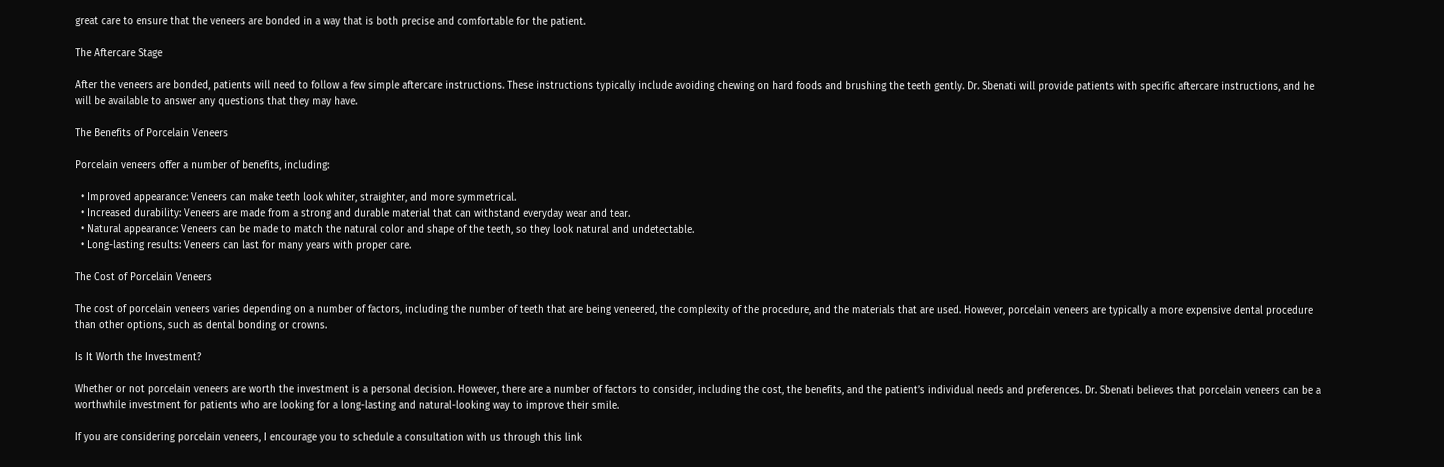great care to ensure that the veneers are bonded in a way that is both precise and comfortable for the patient.

The Aftercare Stage

After the veneers are bonded, patients will need to follow a few simple aftercare instructions. These instructions typically include avoiding chewing on hard foods and brushing the teeth gently. Dr. Sbenati will provide patients with specific aftercare instructions, and he will be available to answer any questions that they may have.

The Benefits of Porcelain Veneers

Porcelain veneers offer a number of benefits, including:

  • Improved appearance: Veneers can make teeth look whiter, straighter, and more symmetrical.
  • Increased durability: Veneers are made from a strong and durable material that can withstand everyday wear and tear.
  • Natural appearance: Veneers can be made to match the natural color and shape of the teeth, so they look natural and undetectable.
  • Long-lasting results: Veneers can last for many years with proper care.

The Cost of Porcelain Veneers

The cost of porcelain veneers varies depending on a number of factors, including the number of teeth that are being veneered, the complexity of the procedure, and the materials that are used. However, porcelain veneers are typically a more expensive dental procedure than other options, such as dental bonding or crowns.

Is It Worth the Investment?

Whether or not porcelain veneers are worth the investment is a personal decision. However, there are a number of factors to consider, including the cost, the benefits, and the patient’s individual needs and preferences. Dr. Sbenati believes that porcelain veneers can be a worthwhile investment for patients who are looking for a long-lasting and natural-looking way to improve their smile.

If you are considering porcelain veneers, I encourage you to schedule a consultation with us through this link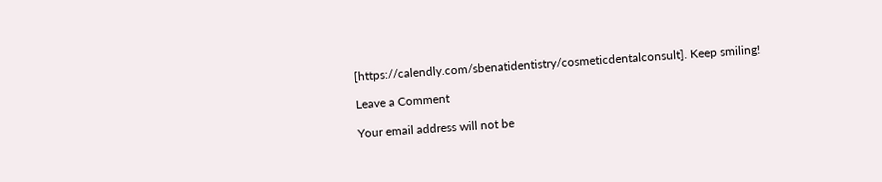[https://calendly.com/sbenatidentistry/cosmeticdentalconsult]. Keep smiling!

Leave a Comment

Your email address will not be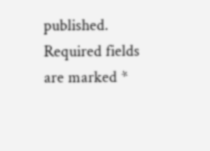published. Required fields are marked *